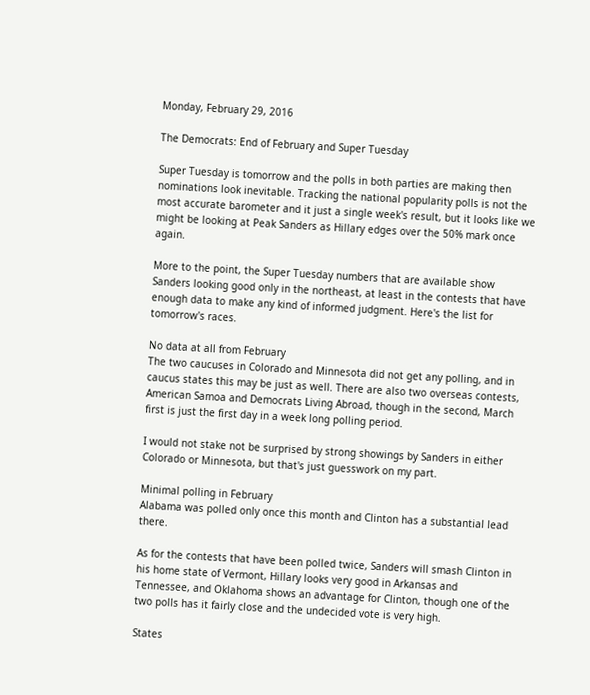Monday, February 29, 2016

The Democrats: End of February and Super Tuesday

Super Tuesday is tomorrow and the polls in both parties are making then nominations look inevitable. Tracking the national popularity polls is not the most accurate barometer and it just a single week's result, but it looks like we might be looking at Peak Sanders as Hillary edges over the 50% mark once again.

More to the point, the Super Tuesday numbers that are available show Sanders looking good only in the northeast, at least in the contests that have enough data to make any kind of informed judgment. Here's the list for tomorrow's races.

No data at all from February
The two caucuses in Colorado and Minnesota did not get any polling, and in caucus states this may be just as well. There are also two overseas contests, American Samoa and Democrats Living Abroad, though in the second, March first is just the first day in a week long polling period.

I would not stake not be surprised by strong showings by Sanders in either Colorado or Minnesota, but that's just guesswork on my part.

Minimal polling in February
Alabama was polled only once this month and Clinton has a substantial lead there.

As for the contests that have been polled twice, Sanders will smash Clinton in his home state of Vermont, Hillary looks very good in Arkansas and Tennessee, and Oklahoma shows an advantage for Clinton, though one of the two polls has it fairly close and the undecided vote is very high.

States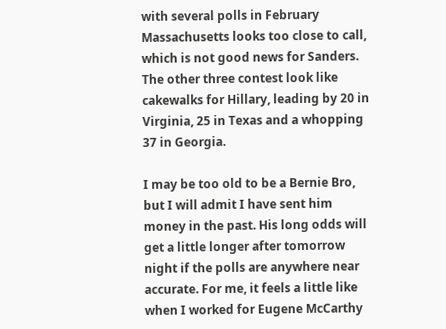with several polls in February
Massachusetts looks too close to call, which is not good news for Sanders. The other three contest look like cakewalks for Hillary, leading by 20 in Virginia, 25 in Texas and a whopping 37 in Georgia.

I may be too old to be a Bernie Bro, but I will admit I have sent him money in the past. His long odds will get a little longer after tomorrow night if the polls are anywhere near accurate. For me, it feels a little like when I worked for Eugene McCarthy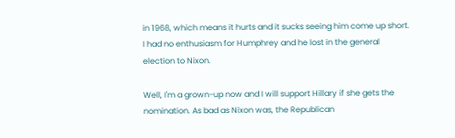in 1968, which means it hurts and it sucks seeing him come up short. I had no enthusiasm for Humphrey and he lost in the general election to Nixon.

Well, I'm a grown-up now and I will support Hillary if she gets the nomination. As bad as Nixon was, the Republican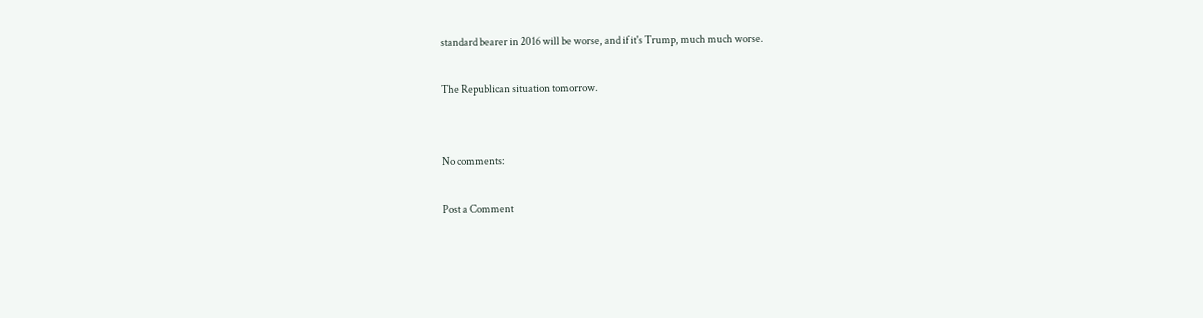standard bearer in 2016 will be worse, and if it's Trump, much much worse.

The Republican situation tomorrow.


No comments:

Post a Comment